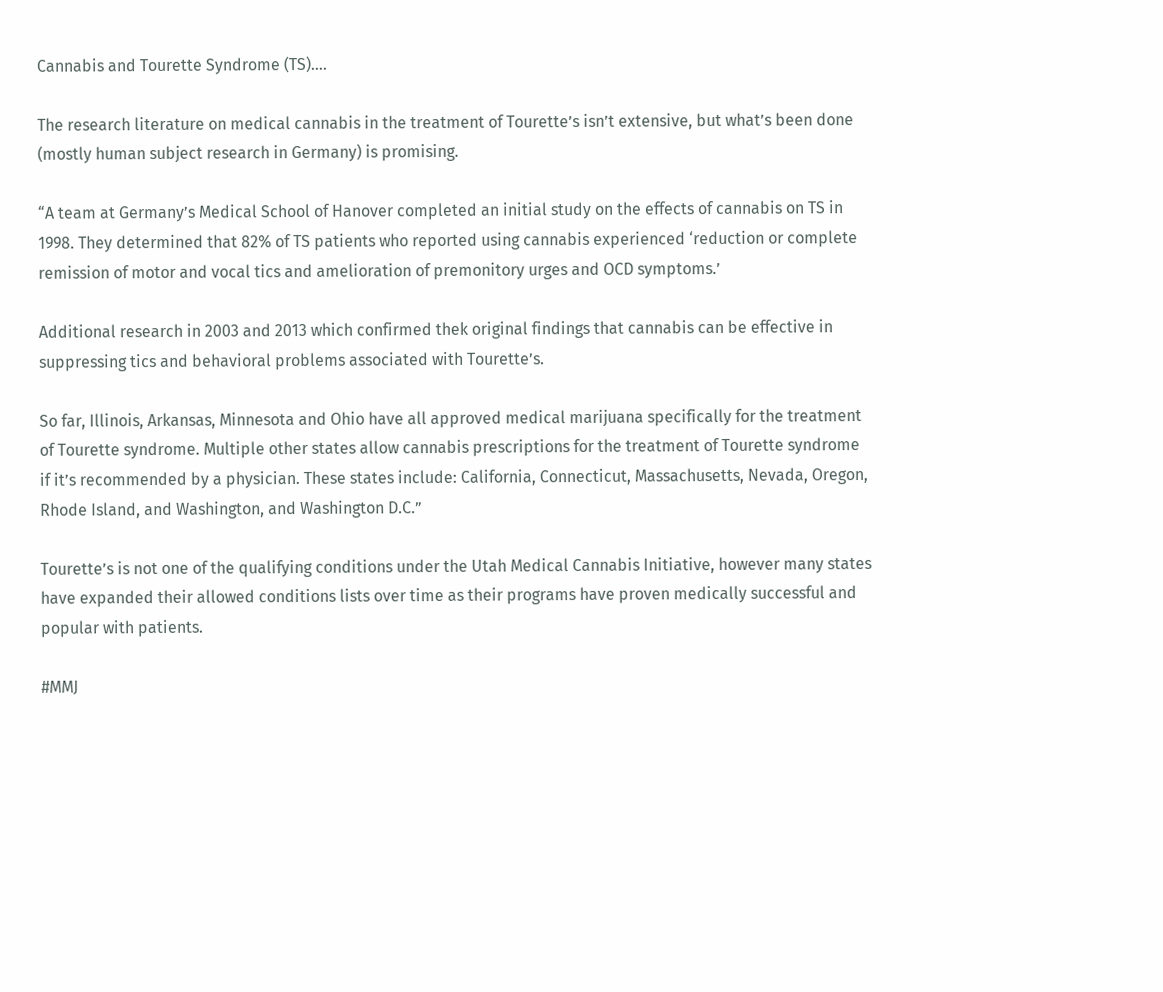Cannabis and Tourette Syndrome (TS)….

The research literature on medical cannabis in the treatment of Tourette’s isn’t extensive, but what’s been done (mostly human subject research in Germany) is promising.

“A team at Germany’s Medical School of Hanover completed an initial study on the effects of cannabis on TS in 1998. They determined that 82% of TS patients who reported using cannabis experienced ‘reduction or complete remission of motor and vocal tics and amelioration of premonitory urges and OCD symptoms.’

Additional research in 2003 and 2013 which confirmed thek original findings that cannabis can be effective in suppressing tics and behavioral problems associated with Tourette’s.

So far, Illinois, Arkansas, Minnesota and Ohio have all approved medical marijuana specifically for the treatment of Tourette syndrome. Multiple other states allow cannabis prescriptions for the treatment of Tourette syndrome if it’s recommended by a physician. These states include: California, Connecticut, Massachusetts, Nevada, Oregon, Rhode Island, and Washington, and Washington D.C.”

Tourette’s is not one of the qualifying conditions under the Utah Medical Cannabis Initiative, however many states have expanded their allowed conditions lists over time as their programs have proven medically successful and popular with patients.

#MMJ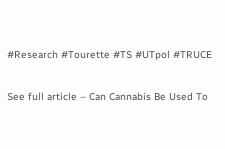#Research #Tourette #TS #UTpol #TRUCE

See full article – Can Cannabis Be Used To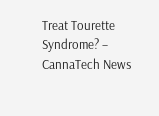Treat Tourette Syndrome? – CannaTech News